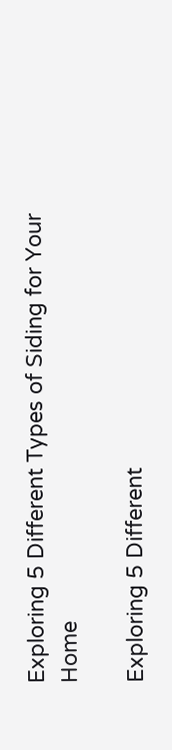Exploring 5 Different Types of Siding for Your Home

Exploring 5 Different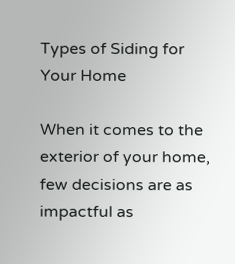Types of Siding for Your Home

When it comes to the exterior of your home, few decisions are as impactful as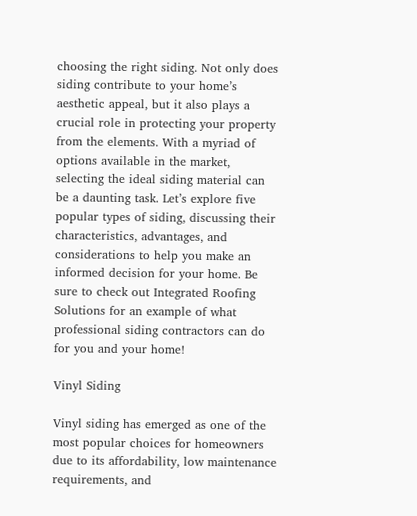choosing the right siding. Not only does siding contribute to your home’s aesthetic appeal, but it also plays a crucial role in protecting your property from the elements. With a myriad of options available in the market, selecting the ideal siding material can be a daunting task. Let’s explore five popular types of siding, discussing their characteristics, advantages, and considerations to help you make an informed decision for your home. Be sure to check out Integrated Roofing Solutions for an example of what professional siding contractors can do for you and your home!

Vinyl Siding

Vinyl siding has emerged as one of the most popular choices for homeowners due to its affordability, low maintenance requirements, and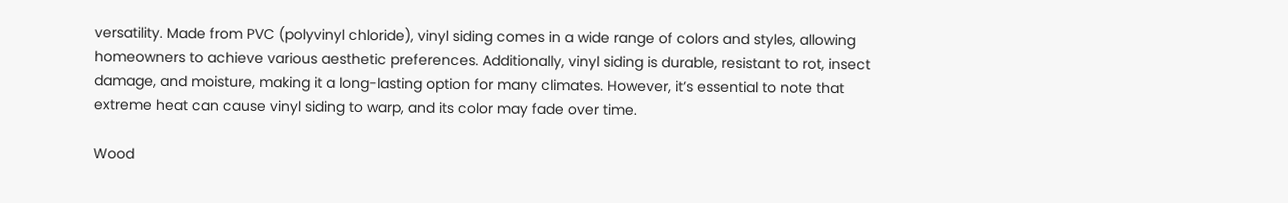versatility. Made from PVC (polyvinyl chloride), vinyl siding comes in a wide range of colors and styles, allowing homeowners to achieve various aesthetic preferences. Additionally, vinyl siding is durable, resistant to rot, insect damage, and moisture, making it a long-lasting option for many climates. However, it’s essential to note that extreme heat can cause vinyl siding to warp, and its color may fade over time.

Wood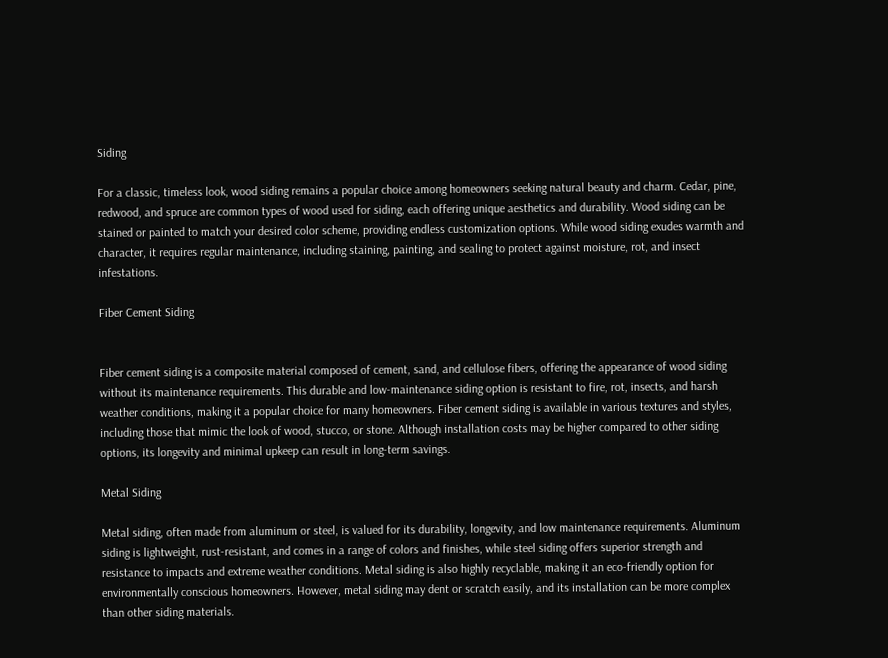Siding

For a classic, timeless look, wood siding remains a popular choice among homeowners seeking natural beauty and charm. Cedar, pine, redwood, and spruce are common types of wood used for siding, each offering unique aesthetics and durability. Wood siding can be stained or painted to match your desired color scheme, providing endless customization options. While wood siding exudes warmth and character, it requires regular maintenance, including staining, painting, and sealing to protect against moisture, rot, and insect infestations.

Fiber Cement Siding


Fiber cement siding is a composite material composed of cement, sand, and cellulose fibers, offering the appearance of wood siding without its maintenance requirements. This durable and low-maintenance siding option is resistant to fire, rot, insects, and harsh weather conditions, making it a popular choice for many homeowners. Fiber cement siding is available in various textures and styles, including those that mimic the look of wood, stucco, or stone. Although installation costs may be higher compared to other siding options, its longevity and minimal upkeep can result in long-term savings.

Metal Siding

Metal siding, often made from aluminum or steel, is valued for its durability, longevity, and low maintenance requirements. Aluminum siding is lightweight, rust-resistant, and comes in a range of colors and finishes, while steel siding offers superior strength and resistance to impacts and extreme weather conditions. Metal siding is also highly recyclable, making it an eco-friendly option for environmentally conscious homeowners. However, metal siding may dent or scratch easily, and its installation can be more complex than other siding materials.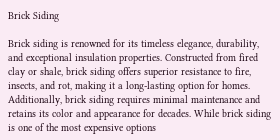Brick Siding

Brick siding is renowned for its timeless elegance, durability, and exceptional insulation properties. Constructed from fired clay or shale, brick siding offers superior resistance to fire, insects, and rot, making it a long-lasting option for homes. Additionally, brick siding requires minimal maintenance and retains its color and appearance for decades. While brick siding is one of the most expensive options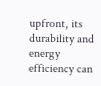upfront, its durability and energy efficiency can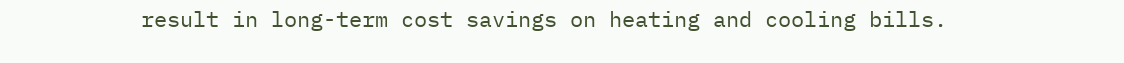result in long-term cost savings on heating and cooling bills.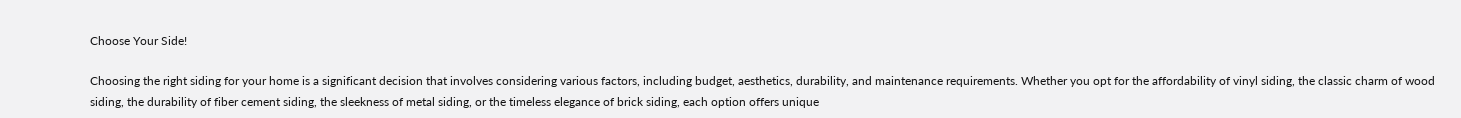Choose Your Side!

Choosing the right siding for your home is a significant decision that involves considering various factors, including budget, aesthetics, durability, and maintenance requirements. Whether you opt for the affordability of vinyl siding, the classic charm of wood siding, the durability of fiber cement siding, the sleekness of metal siding, or the timeless elegance of brick siding, each option offers unique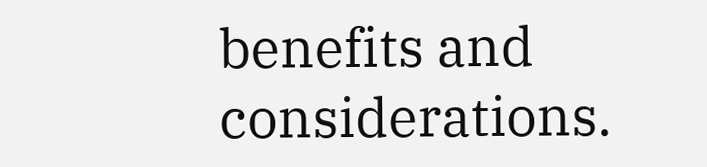benefits and considerations.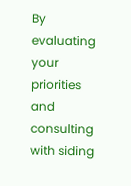By evaluating your priorities and consulting with siding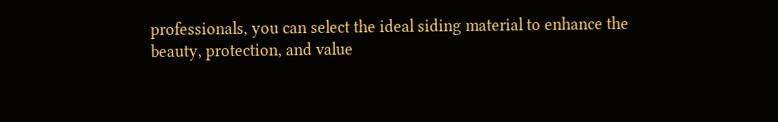professionals, you can select the ideal siding material to enhance the beauty, protection, and value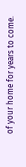of your home for years to come.